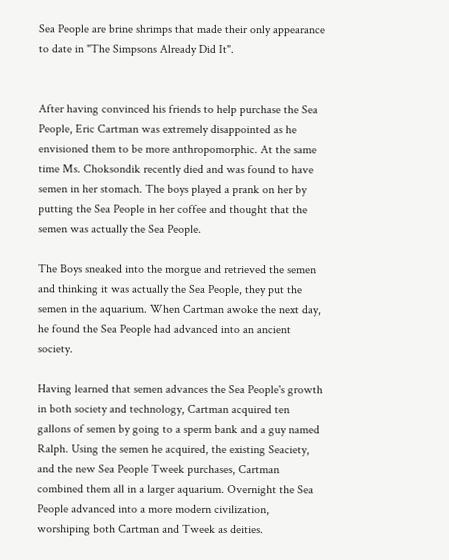Sea People are brine shrimps that made their only appearance to date in "The Simpsons Already Did It".


After having convinced his friends to help purchase the Sea People, Eric Cartman was extremely disappointed as he envisioned them to be more anthropomorphic. At the same time Ms. Choksondik recently died and was found to have semen in her stomach. The boys played a prank on her by putting the Sea People in her coffee and thought that the semen was actually the Sea People.

The Boys sneaked into the morgue and retrieved the semen and thinking it was actually the Sea People, they put the semen in the aquarium. When Cartman awoke the next day, he found the Sea People had advanced into an ancient society.

Having learned that semen advances the Sea People's growth in both society and technology, Cartman acquired ten gallons of semen by going to a sperm bank and a guy named Ralph. Using the semen he acquired, the existing Seaciety, and the new Sea People Tweek purchases, Cartman combined them all in a larger aquarium. Overnight the Sea People advanced into a more modern civilization, worshiping both Cartman and Tweek as deities.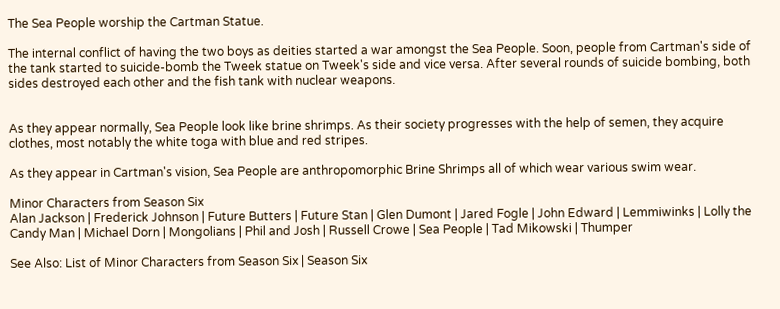The Sea People worship the Cartman Statue.

The internal conflict of having the two boys as deities started a war amongst the Sea People. Soon, people from Cartman's side of the tank started to suicide-bomb the Tweek statue on Tweek's side and vice versa. After several rounds of suicide bombing, both sides destroyed each other and the fish tank with nuclear weapons.


As they appear normally, Sea People look like brine shrimps. As their society progresses with the help of semen, they acquire clothes, most notably the white toga with blue and red stripes.

As they appear in Cartman's vision, Sea People are anthropomorphic Brine Shrimps all of which wear various swim wear.

Minor Characters from Season Six
Alan Jackson | Frederick Johnson | Future Butters | Future Stan | Glen Dumont | Jared Fogle | John Edward | Lemmiwinks | Lolly the Candy Man | Michael Dorn | Mongolians | Phil and Josh | Russell Crowe | Sea People | Tad Mikowski | Thumper

See Also: List of Minor Characters from Season Six | Season Six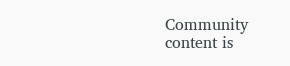Community content is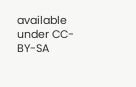available under CC-BY-SA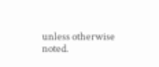unless otherwise noted.